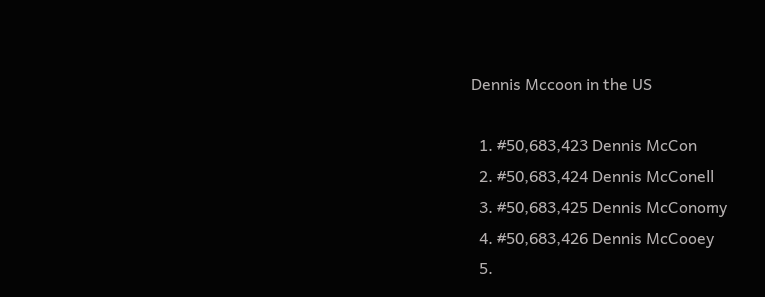Dennis Mccoon in the US

  1. #50,683,423 Dennis McCon
  2. #50,683,424 Dennis McConell
  3. #50,683,425 Dennis McConomy
  4. #50,683,426 Dennis McCooey
  5.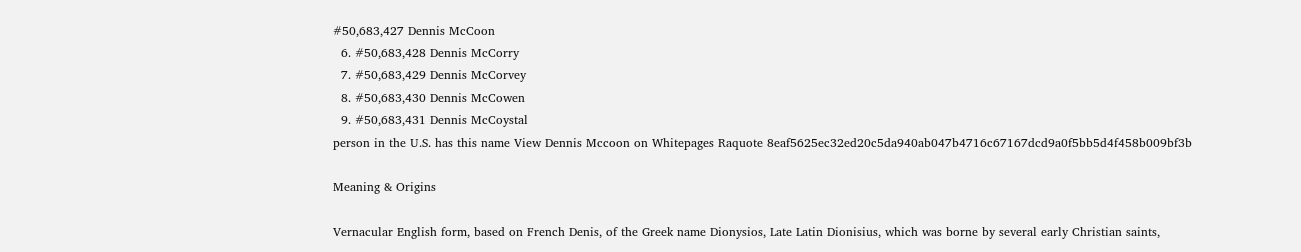#50,683,427 Dennis McCoon
  6. #50,683,428 Dennis McCorry
  7. #50,683,429 Dennis McCorvey
  8. #50,683,430 Dennis McCowen
  9. #50,683,431 Dennis McCoystal
person in the U.S. has this name View Dennis Mccoon on Whitepages Raquote 8eaf5625ec32ed20c5da940ab047b4716c67167dcd9a0f5bb5d4f458b009bf3b

Meaning & Origins

Vernacular English form, based on French Denis, of the Greek name Dionysios, Late Latin Dionisius, which was borne by several early Christian saints,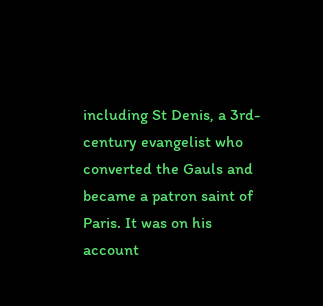including St Denis, a 3rd-century evangelist who converted the Gauls and became a patron saint of Paris. It was on his account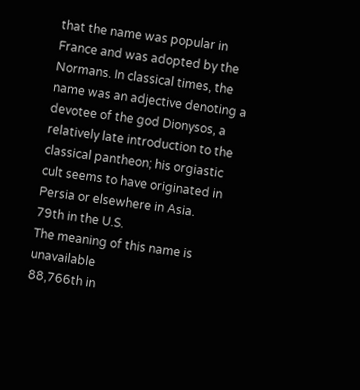that the name was popular in France and was adopted by the Normans. In classical times, the name was an adjective denoting a devotee of the god Dionysos, a relatively late introduction to the classical pantheon; his orgiastic cult seems to have originated in Persia or elsewhere in Asia.
79th in the U.S.
The meaning of this name is unavailable
88,766th in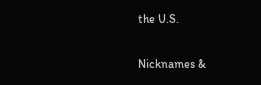the U.S.

Nicknames &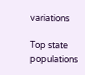variations

Top state populations